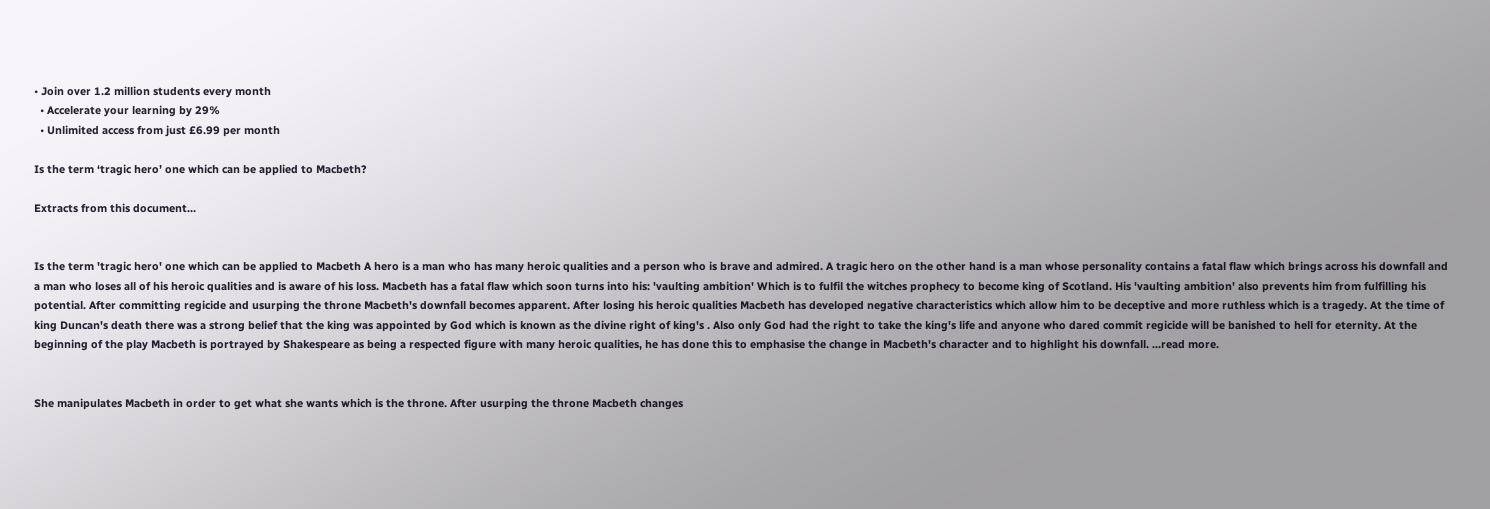• Join over 1.2 million students every month
  • Accelerate your learning by 29%
  • Unlimited access from just £6.99 per month

Is the term ‘tragic hero’ one which can be applied to Macbeth?

Extracts from this document...


Is the term 'tragic hero' one which can be applied to Macbeth A hero is a man who has many heroic qualities and a person who is brave and admired. A tragic hero on the other hand is a man whose personality contains a fatal flaw which brings across his downfall and a man who loses all of his heroic qualities and is aware of his loss. Macbeth has a fatal flaw which soon turns into his: 'vaulting ambition' Which is to fulfil the witches prophecy to become king of Scotland. His 'vaulting ambition' also prevents him from fulfilling his potential. After committing regicide and usurping the throne Macbeth's downfall becomes apparent. After losing his heroic qualities Macbeth has developed negative characteristics which allow him to be deceptive and more ruthless which is a tragedy. At the time of king Duncan's death there was a strong belief that the king was appointed by God which is known as the divine right of king's . Also only God had the right to take the king's life and anyone who dared commit regicide will be banished to hell for eternity. At the beginning of the play Macbeth is portrayed by Shakespeare as being a respected figure with many heroic qualities, he has done this to emphasise the change in Macbeth's character and to highlight his downfall. ...read more.


She manipulates Macbeth in order to get what she wants which is the throne. After usurping the throne Macbeth changes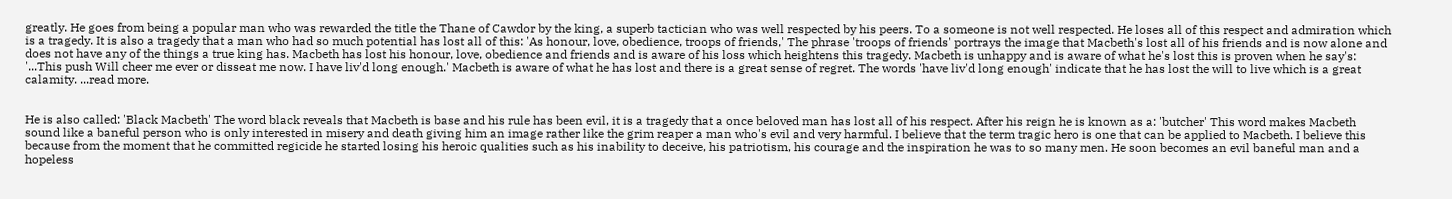greatly. He goes from being a popular man who was rewarded the title the Thane of Cawdor by the king, a superb tactician who was well respected by his peers. To a someone is not well respected. He loses all of this respect and admiration which is a tragedy. It is also a tragedy that a man who had so much potential has lost all of this: 'As honour, love, obedience, troops of friends,' The phrase 'troops of friends' portrays the image that Macbeth's lost all of his friends and is now alone and does not have any of the things a true king has. Macbeth has lost his honour, love, obedience and friends and is aware of his loss which heightens this tragedy. Macbeth is unhappy and is aware of what he's lost this is proven when he say's: '...This push Will cheer me ever or disseat me now. I have liv'd long enough.' Macbeth is aware of what he has lost and there is a great sense of regret. The words 'have liv'd long enough' indicate that he has lost the will to live which is a great calamity. ...read more.


He is also called: 'Black Macbeth' The word black reveals that Macbeth is base and his rule has been evil, it is a tragedy that a once beloved man has lost all of his respect. After his reign he is known as a: 'butcher' This word makes Macbeth sound like a baneful person who is only interested in misery and death giving him an image rather like the grim reaper a man who's evil and very harmful. I believe that the term tragic hero is one that can be applied to Macbeth. I believe this because from the moment that he committed regicide he started losing his heroic qualities such as his inability to deceive, his patriotism, his courage and the inspiration he was to so many men. He soon becomes an evil baneful man and a hopeless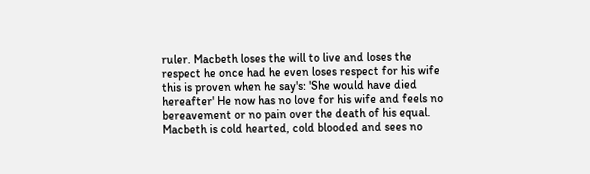ruler. Macbeth loses the will to live and loses the respect he once had he even loses respect for his wife this is proven when he say's: 'She would have died hereafter' He now has no love for his wife and feels no bereavement or no pain over the death of his equal. Macbeth is cold hearted, cold blooded and sees no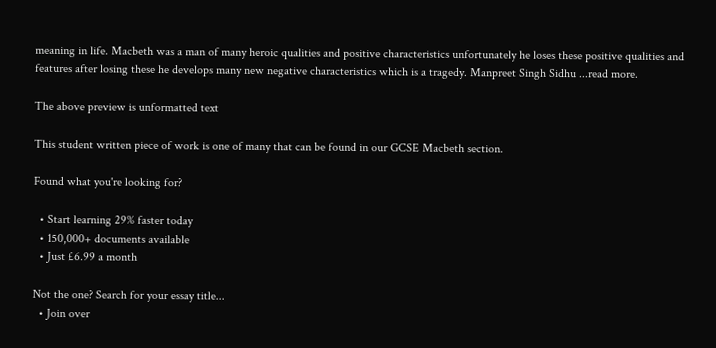meaning in life. Macbeth was a man of many heroic qualities and positive characteristics unfortunately he loses these positive qualities and features after losing these he develops many new negative characteristics which is a tragedy. Manpreet Singh Sidhu ...read more.

The above preview is unformatted text

This student written piece of work is one of many that can be found in our GCSE Macbeth section.

Found what you're looking for?

  • Start learning 29% faster today
  • 150,000+ documents available
  • Just £6.99 a month

Not the one? Search for your essay title...
  • Join over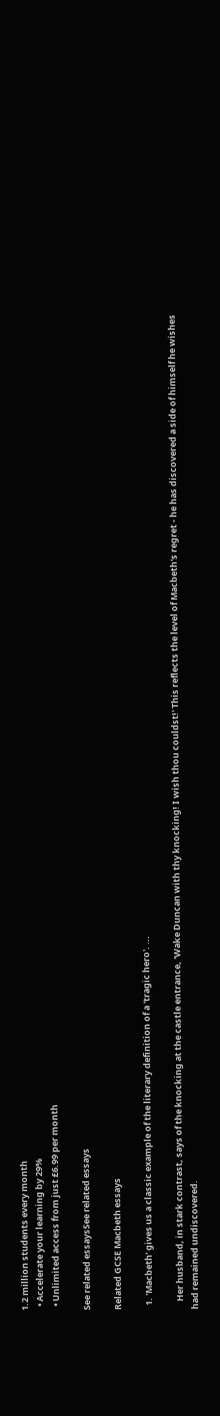1.2 million students every month
  • Accelerate your learning by 29%
  • Unlimited access from just £6.99 per month

See related essaysSee related essays

Related GCSE Macbeth essays

  1. 'Macbeth' gives us a classic example of the literary definition of a 'tragic hero'. ...

    Her husband, in stark contrast, says of the knocking at the castle entrance, 'Wake Duncan with thy knocking! I wish thou couldst!' This reflects the level of Macbeth's regret - he has discovered a side of himself he wishes had remained undiscovered.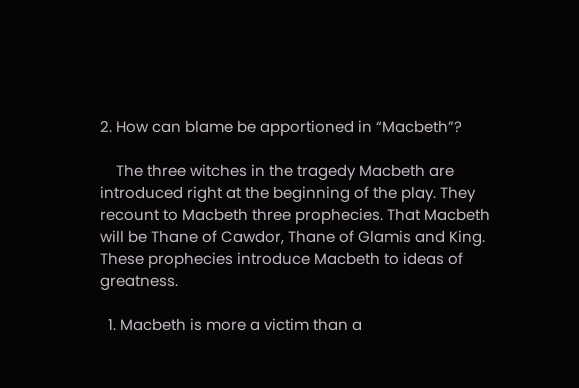2. How can blame be apportioned in “Macbeth”?

    The three witches in the tragedy Macbeth are introduced right at the beginning of the play. They recount to Macbeth three prophecies. That Macbeth will be Thane of Cawdor, Thane of Glamis and King. These prophecies introduce Macbeth to ideas of greatness.

  1. Macbeth is more a victim than a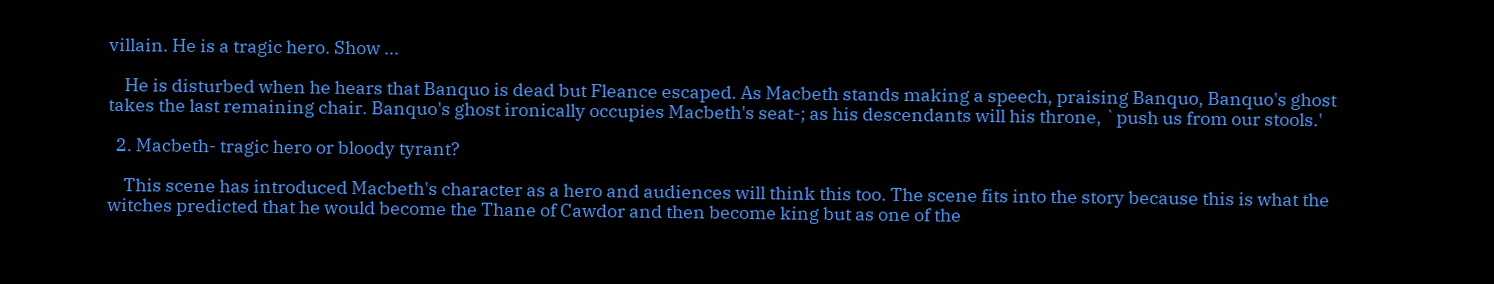villain. He is a tragic hero. Show ...

    He is disturbed when he hears that Banquo is dead but Fleance escaped. As Macbeth stands making a speech, praising Banquo, Banquo's ghost takes the last remaining chair. Banquo's ghost ironically occupies Macbeth's seat-; as his descendants will his throne, `push us from our stools.'

  2. Macbeth- tragic hero or bloody tyrant?

    This scene has introduced Macbeth's character as a hero and audiences will think this too. The scene fits into the story because this is what the witches predicted that he would become the Thane of Cawdor and then become king but as one of the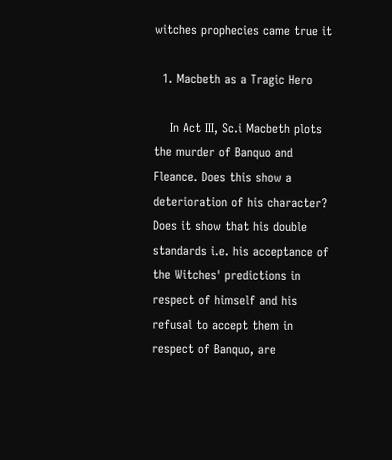witches prophecies came true it

  1. Macbeth as a Tragic Hero

    In Act III, Sc.i Macbeth plots the murder of Banquo and Fleance. Does this show a deterioration of his character? Does it show that his double standards i.e. his acceptance of the Witches' predictions in respect of himself and his refusal to accept them in respect of Banquo, are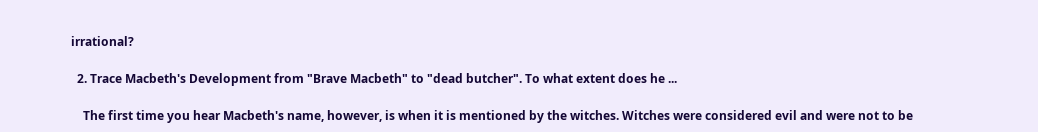irrational?

  2. Trace Macbeth's Development from "Brave Macbeth" to "dead butcher". To what extent does he ...

    The first time you hear Macbeth's name, however, is when it is mentioned by the witches. Witches were considered evil and were not to be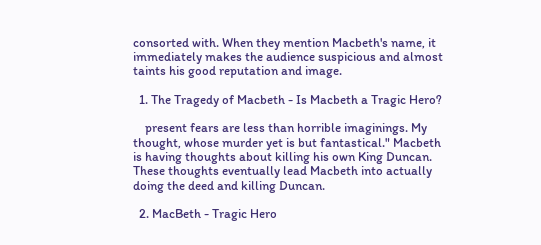consorted with. When they mention Macbeth's name, it immediately makes the audience suspicious and almost taints his good reputation and image.

  1. The Tragedy of Macbeth - Is Macbeth a Tragic Hero?

    present fears are less than horrible imaginings. My thought, whose murder yet is but fantastical." Macbeth is having thoughts about killing his own King Duncan. These thoughts eventually lead Macbeth into actually doing the deed and killing Duncan.

  2. MacBeth - Tragic Hero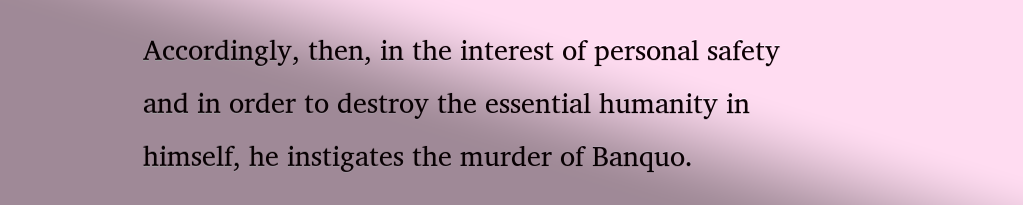Accordingly, then, in the interest of personal safety and in order to destroy the essential humanity in himself, he instigates the murder of Banquo.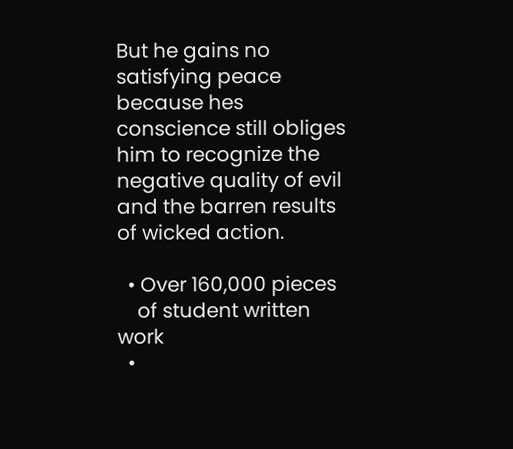But he gains no satisfying peace because hes conscience still obliges him to recognize the negative quality of evil and the barren results of wicked action.

  • Over 160,000 pieces
    of student written work
  •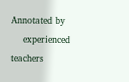Annotated by
    experienced teachers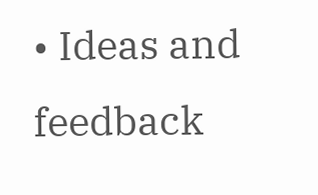• Ideas and feedback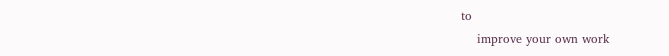to
    improve your own work